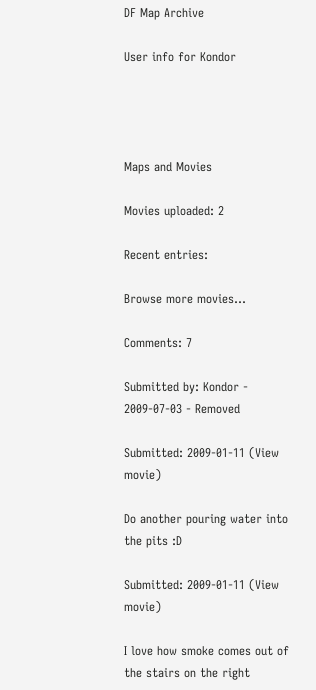DF Map Archive

User info for Kondor




Maps and Movies

Movies uploaded: 2

Recent entries:

Browse more movies...

Comments: 7

Submitted by: Kondor - 2009-07-03 - Removed

Submitted: 2009-01-11 (View movie)

Do another pouring water into the pits :D

Submitted: 2009-01-11 (View movie)

I love how smoke comes out of the stairs on the right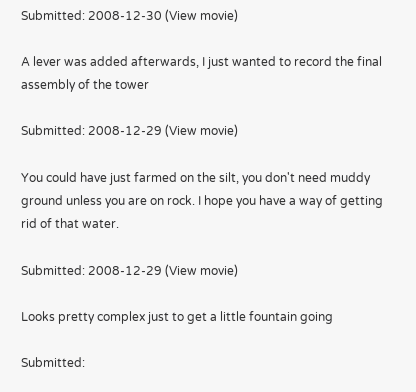Submitted: 2008-12-30 (View movie)

A lever was added afterwards, I just wanted to record the final assembly of the tower

Submitted: 2008-12-29 (View movie)

You could have just farmed on the silt, you don't need muddy ground unless you are on rock. I hope you have a way of getting rid of that water.

Submitted: 2008-12-29 (View movie)

Looks pretty complex just to get a little fountain going

Submitted: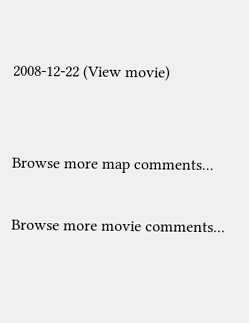2008-12-22 (View movie)


Browse more map comments...

Browse more movie comments...